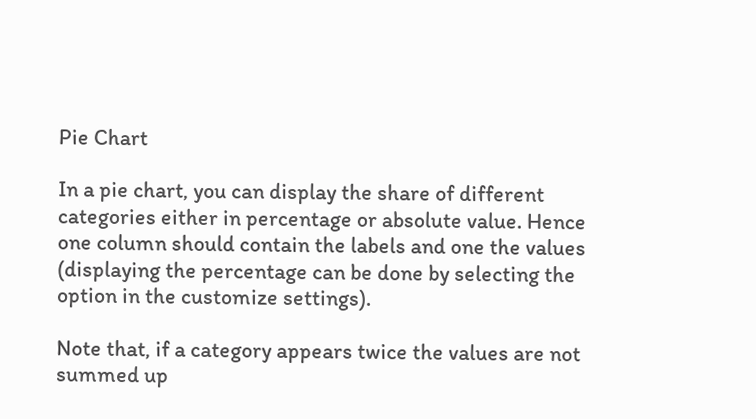Pie Chart

In a pie chart, you can display the share of different categories either in percentage or absolute value. Hence one column should contain the labels and one the values (displaying the percentage can be done by selecting the option in the customize settings).

Note that, if a category appears twice the values are not summed up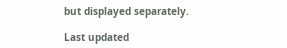but displayed separately.

Last updated